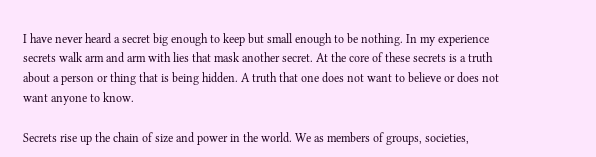I have never heard a secret big enough to keep but small enough to be nothing. In my experience secrets walk arm and arm with lies that mask another secret. At the core of these secrets is a truth about a person or thing that is being hidden. A truth that one does not want to believe or does not want anyone to know.

Secrets rise up the chain of size and power in the world. We as members of groups, societies,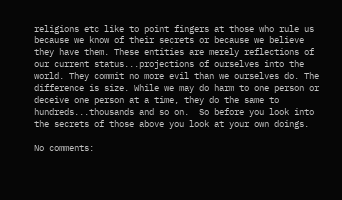religions etc like to point fingers at those who rule us because we know of their secrets or because we believe they have them. These entities are merely reflections of our current status...projections of ourselves into the world. They commit no more evil than we ourselves do. The difference is size. While we may do harm to one person or deceive one person at a time, they do the same to hundreds...thousands and so on.  So before you look into the secrets of those above you look at your own doings.

No comments: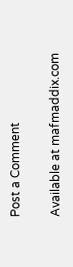Post a Comment

Available at mafmaddix.com